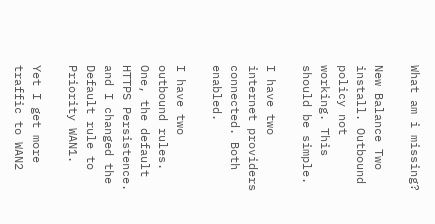What am i missing?

New Balance Two install. Outbound policy not working. This should be simple.

I have two internet providers connected. Both enabled.

I have two outbound rules. One, the default HTTPS Persistence. and I changed the Default rule to Priority WAN1.

Yet I get more traffic to WAN2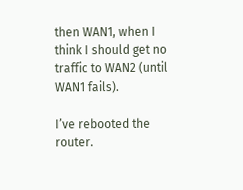then WAN1, when I think I should get no traffic to WAN2 (until WAN1 fails).

I’ve rebooted the router.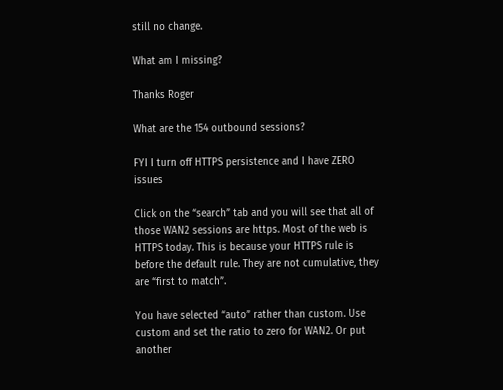still no change.

What am I missing?

Thanks Roger

What are the 154 outbound sessions?

FYI I turn off HTTPS persistence and I have ZERO issues

Click on the “search” tab and you will see that all of those WAN2 sessions are https. Most of the web is HTTPS today. This is because your HTTPS rule is before the default rule. They are not cumulative, they are “first to match”.

You have selected “auto” rather than custom. Use custom and set the ratio to zero for WAN2. Or put another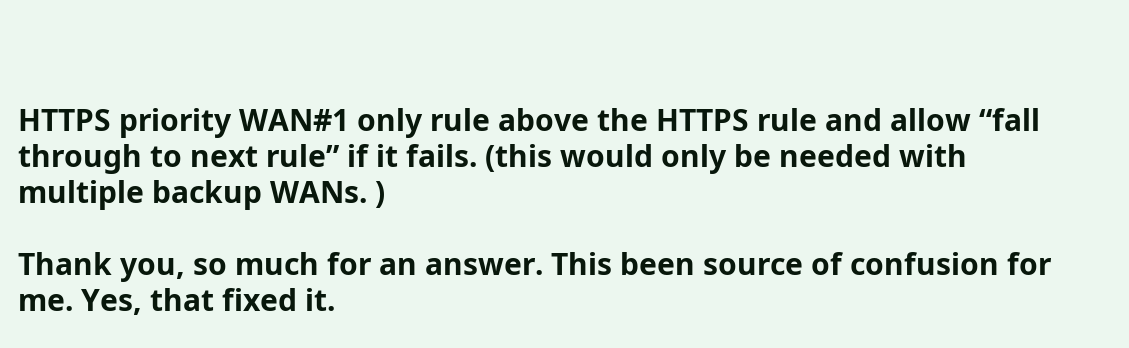HTTPS priority WAN#1 only rule above the HTTPS rule and allow “fall through to next rule” if it fails. (this would only be needed with multiple backup WANs. )

Thank you, so much for an answer. This been source of confusion for me. Yes, that fixed it.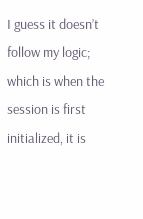I guess it doesn’t follow my logic; which is when the session is first initialized, it is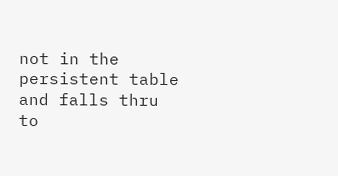not in the persistent table and falls thru to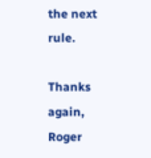the next rule.

Thanks again, Roger